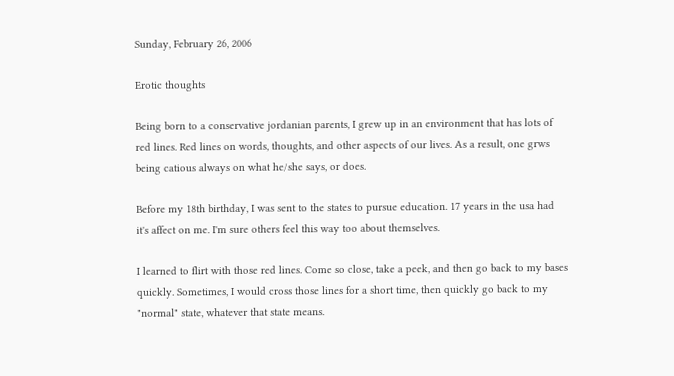Sunday, February 26, 2006

Erotic thoughts

Being born to a conservative jordanian parents, I grew up in an environment that has lots of red lines. Red lines on words, thoughts, and other aspects of our lives. As a result, one grws being catious always on what he/she says, or does.

Before my 18th birthday, I was sent to the states to pursue education. 17 years in the usa had it's affect on me. I'm sure others feel this way too about themselves.

I learned to flirt with those red lines. Come so close, take a peek, and then go back to my bases quickly. Sometimes, I would cross those lines for a short time, then quickly go back to my "normal" state, whatever that state means.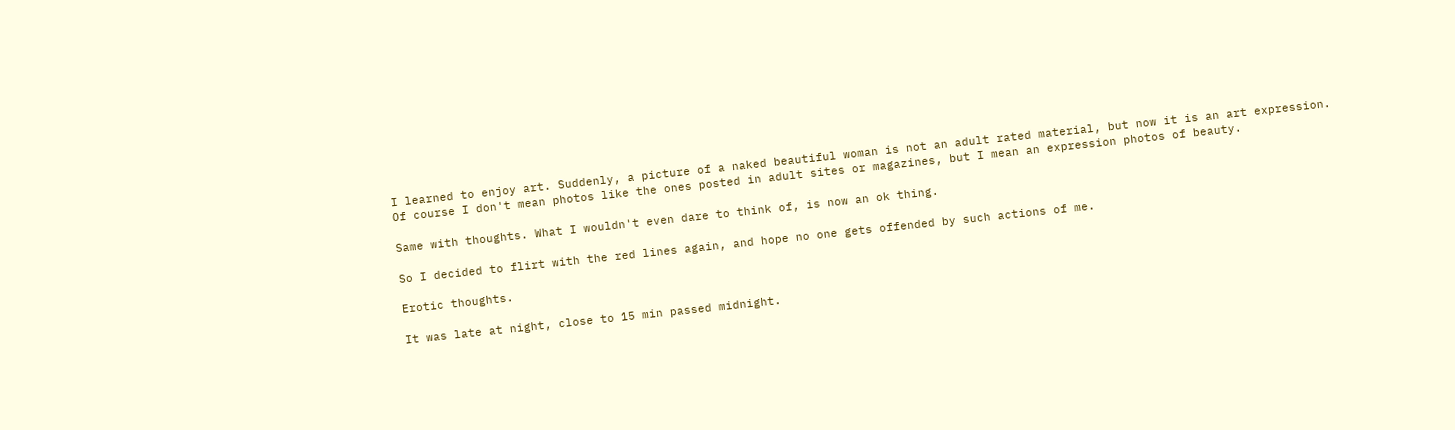I learned to enjoy art. Suddenly, a picture of a naked beautiful woman is not an adult rated material, but now it is an art expression. Of course I don't mean photos like the ones posted in adult sites or magazines, but I mean an expression photos of beauty.

Same with thoughts. What I wouldn't even dare to think of, is now an ok thing.

So I decided to flirt with the red lines again, and hope no one gets offended by such actions of me.

Erotic thoughts.

It was late at night, close to 15 min passed midnight.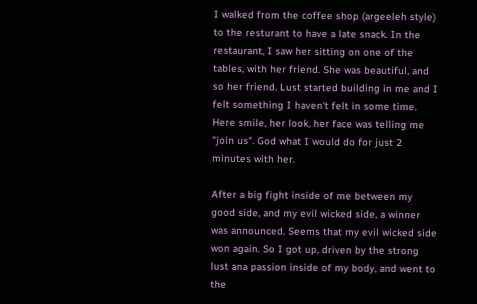I walked from the coffee shop (argeeleh style) to the resturant to have a late snack. In the restaurant, I saw her sitting on one of the tables, with her friend. She was beautiful, and so her friend. Lust started building in me and I felt something I haven't felt in some time. Here smile, her look, her face was telling me "join us". God what I would do for just 2 minutes with her.

After a big fight inside of me between my good side, and my evil wicked side, a winner was announced. Seems that my evil wicked side won again. So I got up, driven by the strong lust ana passion inside of my body, and went to the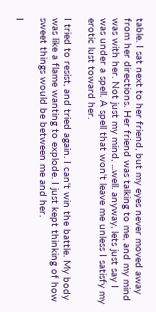table. I sat next to her friend, but my eyes never moved away from her directions. Her friend was talking to me, and my mind was with her. Not just my mind, ...well. anyway, lets just say I was under a spell. A spell that won't leave me unless I satisfy my erotic lust toward her.

I tried to resist, and tried again. I can't win the battle. My body was like a flame wanting to explode. I just kept thinking of how sweet things would be between me and her.

I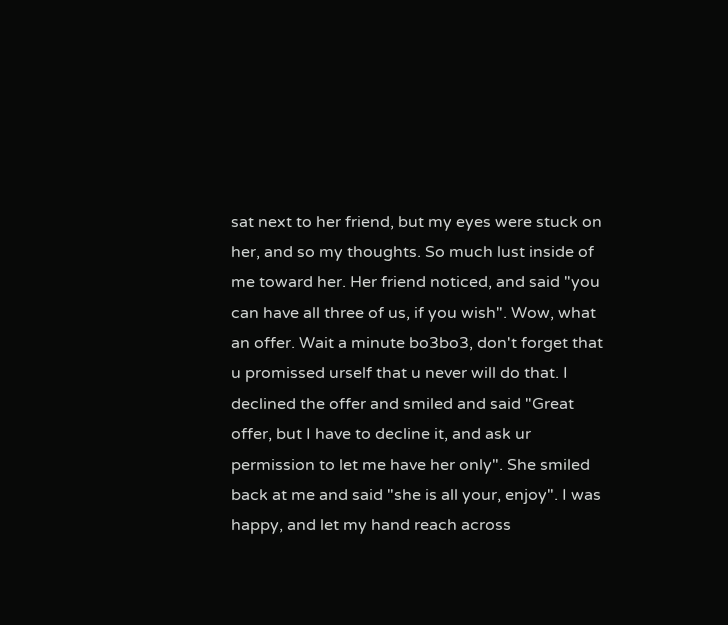sat next to her friend, but my eyes were stuck on her, and so my thoughts. So much lust inside of me toward her. Her friend noticed, and said "you can have all three of us, if you wish". Wow, what an offer. Wait a minute bo3bo3, don't forget that u promissed urself that u never will do that. I declined the offer and smiled and said "Great offer, but I have to decline it, and ask ur permission to let me have her only". She smiled back at me and said "she is all your, enjoy". I was happy, and let my hand reach across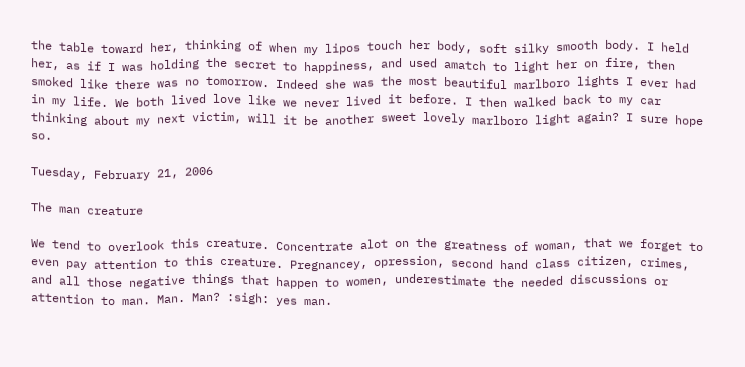the table toward her, thinking of when my lipos touch her body, soft silky smooth body. I held her, as if I was holding the secret to happiness, and used amatch to light her on fire, then smoked like there was no tomorrow. Indeed she was the most beautiful marlboro lights I ever had in my life. We both lived love like we never lived it before. I then walked back to my car thinking about my next victim, will it be another sweet lovely marlboro light again? I sure hope so.

Tuesday, February 21, 2006

The man creature

We tend to overlook this creature. Concentrate alot on the greatness of woman, that we forget to even pay attention to this creature. Pregnancey, opression, second hand class citizen, crimes, and all those negative things that happen to women, underestimate the needed discussions or attention to man. Man. Man? :sigh: yes man.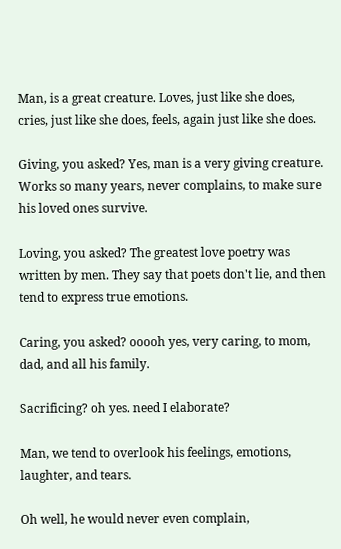Man, is a great creature. Loves, just like she does, cries, just like she does, feels, again just like she does.

Giving, you asked? Yes, man is a very giving creature. Works so many years, never complains, to make sure his loved ones survive.

Loving, you asked? The greatest love poetry was written by men. They say that poets don't lie, and then tend to express true emotions.

Caring, you asked? ooooh yes, very caring, to mom, dad, and all his family.

Sacrificing? oh yes. need I elaborate?

Man, we tend to overlook his feelings, emotions, laughter, and tears.

Oh well, he would never even complain,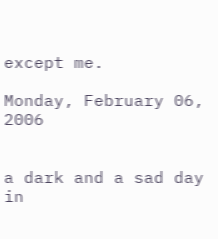except me.

Monday, February 06, 2006


a dark and a sad day in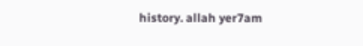history. allah yer7am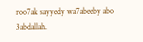roo7ak sayyedy wa7abeeby abo 3abdallah.